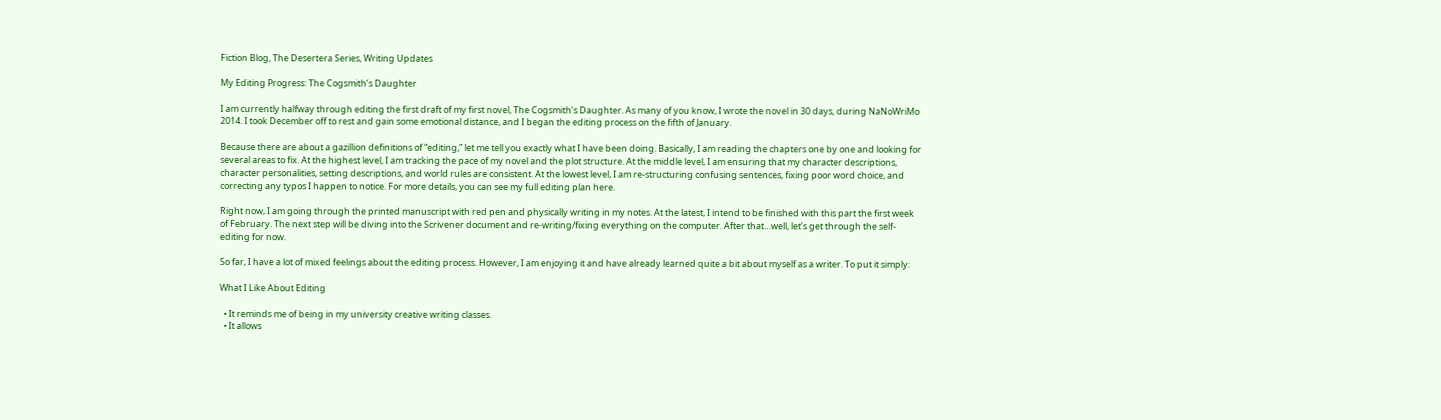Fiction Blog, The Desertera Series, Writing Updates

My Editing Progress: The Cogsmith’s Daughter

I am currently halfway through editing the first draft of my first novel, The Cogsmith’s Daughter. As many of you know, I wrote the novel in 30 days, during NaNoWriMo 2014. I took December off to rest and gain some emotional distance, and I began the editing process on the fifth of January.

Because there are about a gazillion definitions of “editing,” let me tell you exactly what I have been doing. Basically, I am reading the chapters one by one and looking for several areas to fix. At the highest level, I am tracking the pace of my novel and the plot structure. At the middle level, I am ensuring that my character descriptions, character personalities, setting descriptions, and world rules are consistent. At the lowest level, I am re-structuring confusing sentences, fixing poor word choice, and correcting any typos I happen to notice. For more details, you can see my full editing plan here.

Right now, I am going through the printed manuscript with red pen and physically writing in my notes. At the latest, I intend to be finished with this part the first week of February. The next step will be diving into the Scrivener document and re-writing/fixing everything on the computer. After that…well, let’s get through the self-editing for now.

So far, I have a lot of mixed feelings about the editing process. However, I am enjoying it and have already learned quite a bit about myself as a writer. To put it simply:

What I Like About Editing

  • It reminds me of being in my university creative writing classes.
  • It allows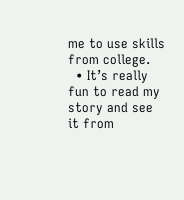me to use skills from college.
  • It’s really fun to read my story and see it from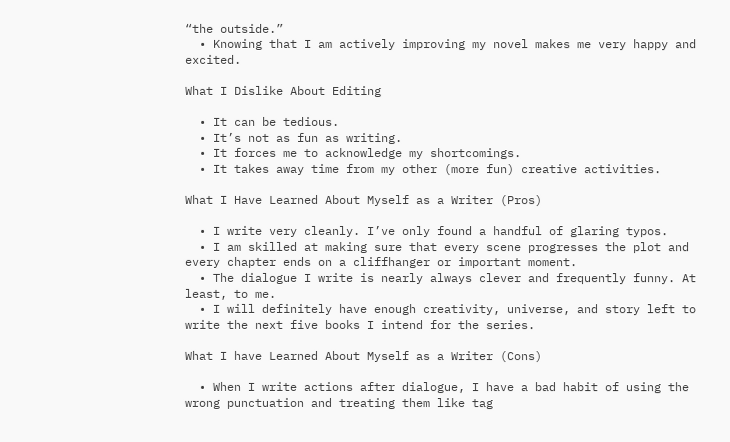“the outside.”
  • Knowing that I am actively improving my novel makes me very happy and excited.

What I Dislike About Editing

  • It can be tedious.
  • It’s not as fun as writing.
  • It forces me to acknowledge my shortcomings.
  • It takes away time from my other (more fun) creative activities.

What I Have Learned About Myself as a Writer (Pros)

  • I write very cleanly. I’ve only found a handful of glaring typos.
  • I am skilled at making sure that every scene progresses the plot and every chapter ends on a cliffhanger or important moment.
  • The dialogue I write is nearly always clever and frequently funny. At least, to me.
  • I will definitely have enough creativity, universe, and story left to write the next five books I intend for the series.

What I have Learned About Myself as a Writer (Cons)

  • When I write actions after dialogue, I have a bad habit of using the wrong punctuation and treating them like tag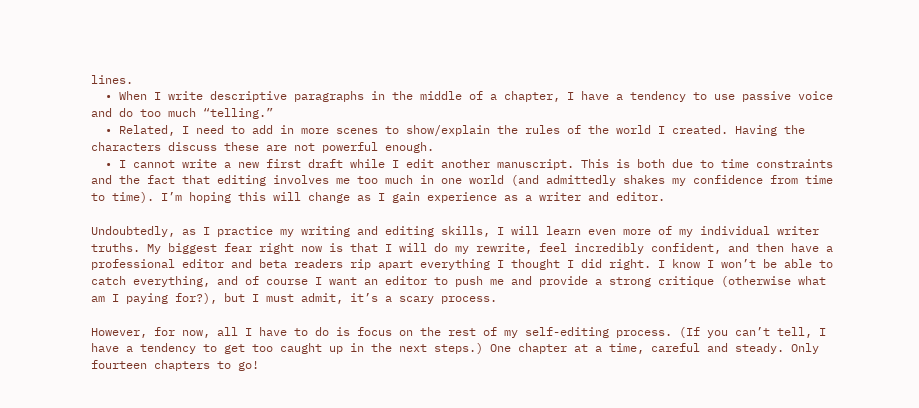lines.
  • When I write descriptive paragraphs in the middle of a chapter, I have a tendency to use passive voice and do too much “telling.”
  • Related, I need to add in more scenes to show/explain the rules of the world I created. Having the characters discuss these are not powerful enough.
  • I cannot write a new first draft while I edit another manuscript. This is both due to time constraints and the fact that editing involves me too much in one world (and admittedly shakes my confidence from time to time). I’m hoping this will change as I gain experience as a writer and editor.

Undoubtedly, as I practice my writing and editing skills, I will learn even more of my individual writer truths. My biggest fear right now is that I will do my rewrite, feel incredibly confident, and then have a professional editor and beta readers rip apart everything I thought I did right. I know I won’t be able to catch everything, and of course I want an editor to push me and provide a strong critique (otherwise what am I paying for?), but I must admit, it’s a scary process.

However, for now, all I have to do is focus on the rest of my self-editing process. (If you can’t tell, I have a tendency to get too caught up in the next steps.) One chapter at a time, careful and steady. Only fourteen chapters to go!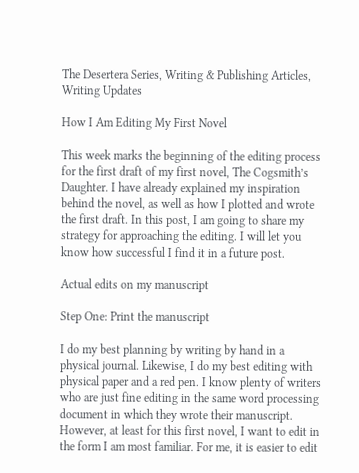The Desertera Series, Writing & Publishing Articles, Writing Updates

How I Am Editing My First Novel

This week marks the beginning of the editing process for the first draft of my first novel, The Cogsmith’s Daughter. I have already explained my inspiration behind the novel, as well as how I plotted and wrote the first draft. In this post, I am going to share my strategy for approaching the editing. I will let you know how successful I find it in a future post.

Actual edits on my manuscript

Step One: Print the manuscript

I do my best planning by writing by hand in a physical journal. Likewise, I do my best editing with physical paper and a red pen. I know plenty of writers who are just fine editing in the same word processing document in which they wrote their manuscript. However, at least for this first novel, I want to edit in the form I am most familiar. For me, it is easier to edit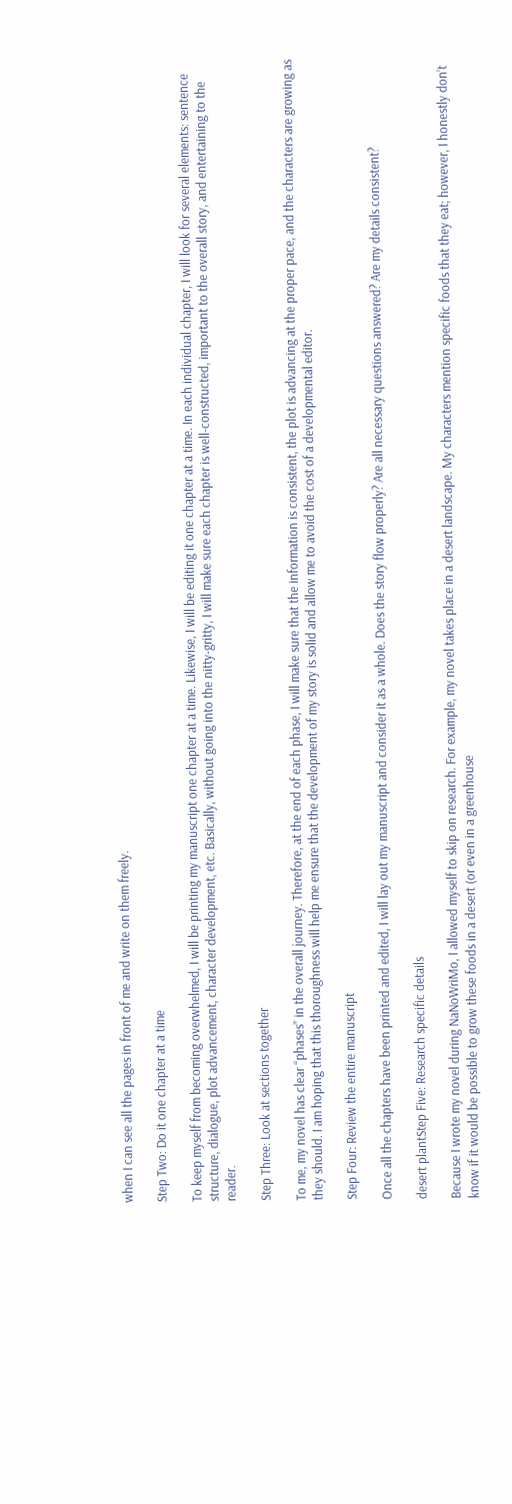when I can see all the pages in front of me and write on them freely.

Step Two: Do it one chapter at a time

To keep myself from becoming overwhelmed, I will be printing my manuscript one chapter at a time. Likewise, I will be editing it one chapter at a time. In each individual chapter, I will look for several elements: sentence structure, dialogue, plot advancement, character development, etc. Basically, without going into the nitty-gritty, I will make sure each chapter is well-constructed, important to the overall story, and entertaining to the reader.

Step Three: Look at sections together

To me, my novel has clear “phases” in the overall journey. Therefore, at the end of each phase, I will make sure that the information is consistent, the plot is advancing at the proper pace, and the characters are growing as they should. I am hoping that this thoroughness will help me ensure that the development of my story is solid and allow me to avoid the cost of a developmental editor.

Step Four: Review the entire manuscript

Once all the chapters have been printed and edited, I will lay out my manuscript and consider it as a whole. Does the story flow properly? Are all necessary questions answered? Are my details consistent?

desert plantStep Five: Research specific details

Because I wrote my novel during NaNoWriMo, I allowed myself to skip on research. For example, my novel takes place in a desert landscape. My characters mention specific foods that they eat; however, I honestly don’t know if it would be possible to grow these foods in a desert (or even in a greenhouse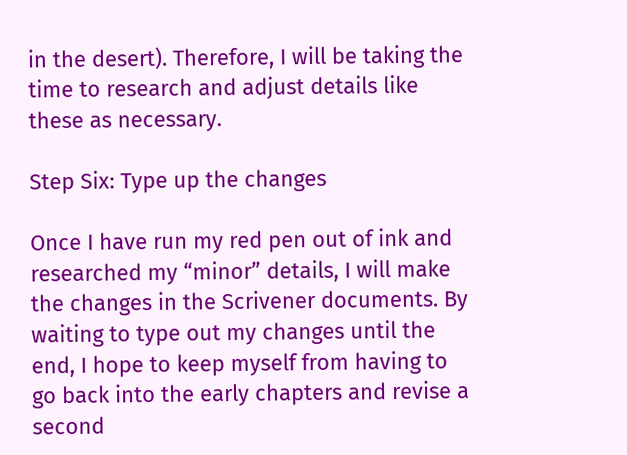in the desert). Therefore, I will be taking the time to research and adjust details like these as necessary.

Step Six: Type up the changes

Once I have run my red pen out of ink and researched my “minor” details, I will make the changes in the Scrivener documents. By waiting to type out my changes until the end, I hope to keep myself from having to go back into the early chapters and revise a second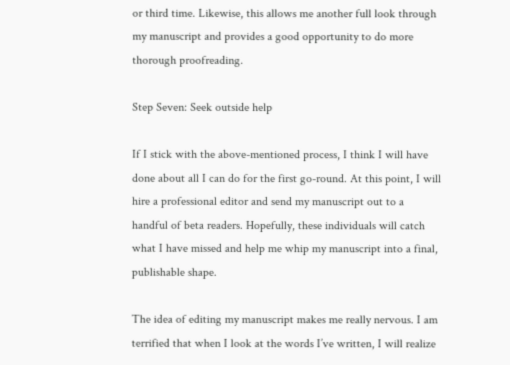or third time. Likewise, this allows me another full look through my manuscript and provides a good opportunity to do more thorough proofreading.

Step Seven: Seek outside help

If I stick with the above-mentioned process, I think I will have done about all I can do for the first go-round. At this point, I will hire a professional editor and send my manuscript out to a handful of beta readers. Hopefully, these individuals will catch what I have missed and help me whip my manuscript into a final, publishable shape.

The idea of editing my manuscript makes me really nervous. I am terrified that when I look at the words I’ve written, I will realize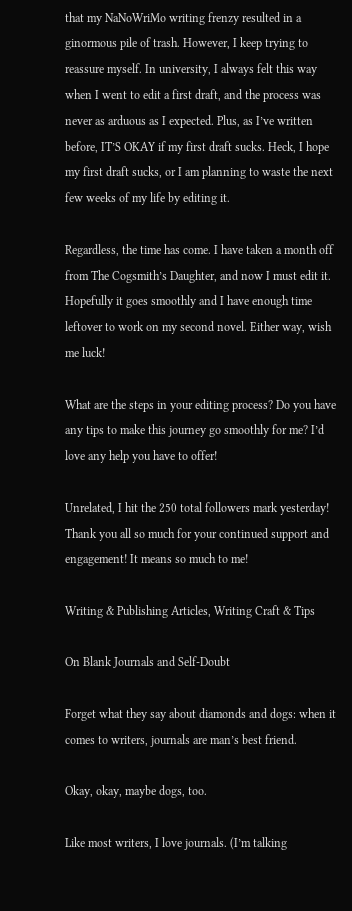that my NaNoWriMo writing frenzy resulted in a ginormous pile of trash. However, I keep trying to reassure myself. In university, I always felt this way when I went to edit a first draft, and the process was never as arduous as I expected. Plus, as I’ve written before, IT’S OKAY if my first draft sucks. Heck, I hope my first draft sucks, or I am planning to waste the next few weeks of my life by editing it.

Regardless, the time has come. I have taken a month off from The Cogsmith’s Daughter, and now I must edit it. Hopefully it goes smoothly and I have enough time leftover to work on my second novel. Either way, wish me luck!

What are the steps in your editing process? Do you have any tips to make this journey go smoothly for me? I’d love any help you have to offer!

Unrelated, I hit the 250 total followers mark yesterday! Thank you all so much for your continued support and engagement! It means so much to me!

Writing & Publishing Articles, Writing Craft & Tips

On Blank Journals and Self-Doubt

Forget what they say about diamonds and dogs: when it comes to writers, journals are man’s best friend.

Okay, okay, maybe dogs, too.

Like most writers, I love journals. (I’m talking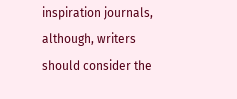inspiration journals, although, writers should consider the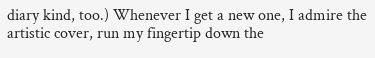diary kind, too.) Whenever I get a new one, I admire the artistic cover, run my fingertip down the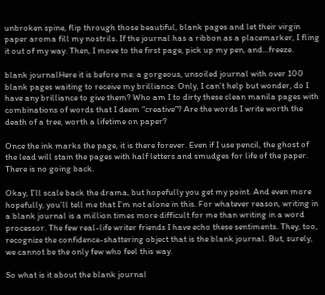unbroken spine, flip through those beautiful, blank pages and let their virgin paper aroma fill my nostrils. If the journal has a ribbon as a placemarker, I fling it out of my way. Then, I move to the first page, pick up my pen, and…freeze.

blank journalHere it is before me: a gorgeous, unsoiled journal with over 100 blank pages waiting to receive my brilliance. Only, I can’t help but wonder, do I have any brilliance to give them? Who am I to dirty these clean manila pages with combinations of words that I deem “creative”? Are the words I write worth the death of a tree, worth a lifetime on paper?

Once the ink marks the page, it is there forever. Even if I use pencil, the ghost of the lead will stain the pages with half letters and smudges for life of the paper. There is no going back.

Okay, I’ll scale back the drama, but hopefully you get my point. And even more hopefully, you’ll tell me that I’m not alone in this. For whatever reason, writing in a blank journal is a million times more difficult for me than writing in a word processor. The few real-life writer friends I have echo these sentiments. They, too, recognize the confidence-shattering object that is the blank journal. But, surely, we cannot be the only few who feel this way.

So what is it about the blank journal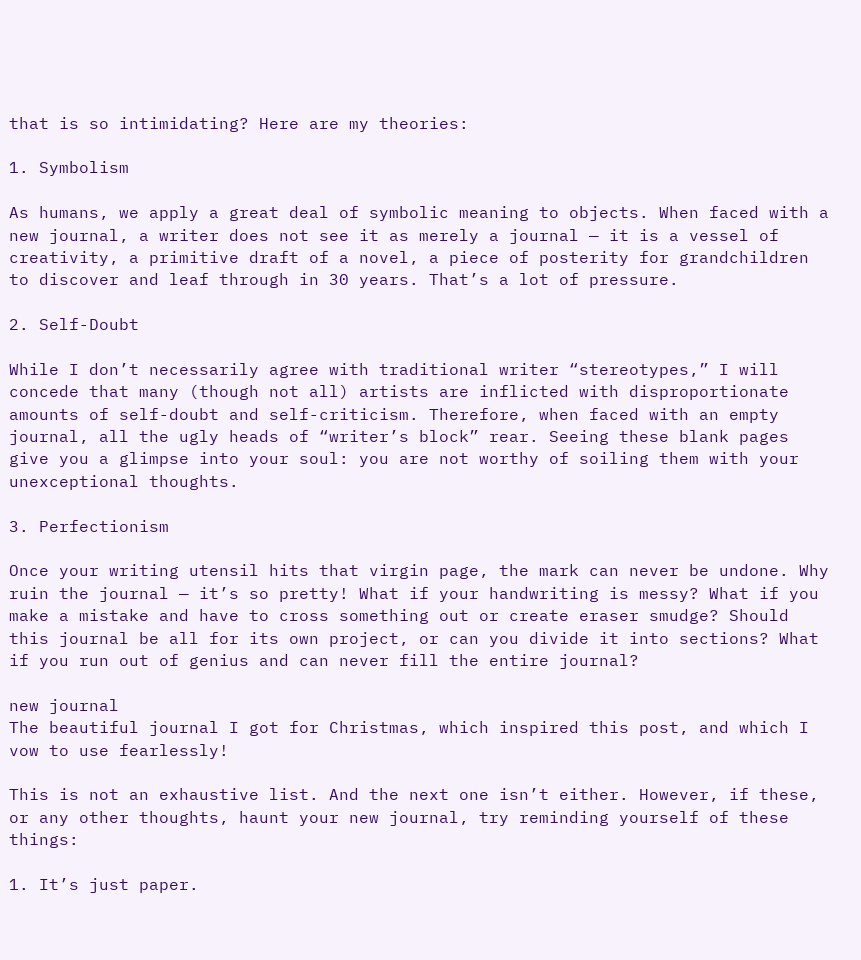that is so intimidating? Here are my theories:

1. Symbolism

As humans, we apply a great deal of symbolic meaning to objects. When faced with a new journal, a writer does not see it as merely a journal — it is a vessel of creativity, a primitive draft of a novel, a piece of posterity for grandchildren to discover and leaf through in 30 years. That’s a lot of pressure.

2. Self-Doubt

While I don’t necessarily agree with traditional writer “stereotypes,” I will concede that many (though not all) artists are inflicted with disproportionate amounts of self-doubt and self-criticism. Therefore, when faced with an empty journal, all the ugly heads of “writer’s block” rear. Seeing these blank pages give you a glimpse into your soul: you are not worthy of soiling them with your unexceptional thoughts.

3. Perfectionism

Once your writing utensil hits that virgin page, the mark can never be undone. Why ruin the journal — it’s so pretty! What if your handwriting is messy? What if you make a mistake and have to cross something out or create eraser smudge? Should this journal be all for its own project, or can you divide it into sections? What if you run out of genius and can never fill the entire journal?

new journal
The beautiful journal I got for Christmas, which inspired this post, and which I vow to use fearlessly!

This is not an exhaustive list. And the next one isn’t either. However, if these, or any other thoughts, haunt your new journal, try reminding yourself of these things:

1. It’s just paper.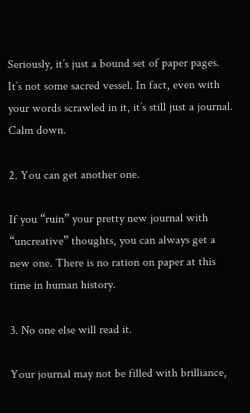Seriously, it’s just a bound set of paper pages. It’s not some sacred vessel. In fact, even with your words scrawled in it, it’s still just a journal. Calm down.

2. You can get another one.

If you “ruin” your pretty new journal with “uncreative” thoughts, you can always get a new one. There is no ration on paper at this time in human history.

3. No one else will read it.

Your journal may not be filled with brilliance,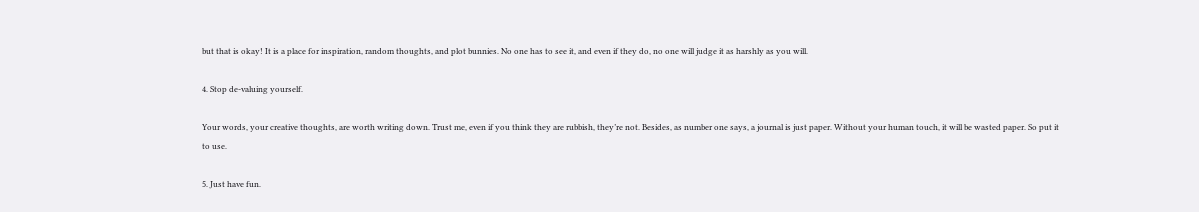but that is okay! It is a place for inspiration, random thoughts, and plot bunnies. No one has to see it, and even if they do, no one will judge it as harshly as you will.

4. Stop de-valuing yourself.

Your words, your creative thoughts, are worth writing down. Trust me, even if you think they are rubbish, they’re not. Besides, as number one says, a journal is just paper. Without your human touch, it will be wasted paper. So put it to use.

5. Just have fun.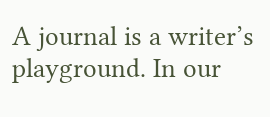A journal is a writer’s playground. In our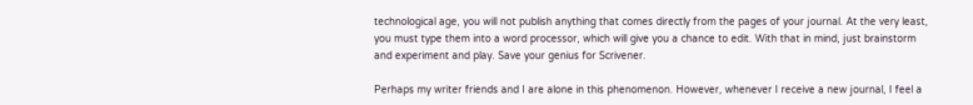technological age, you will not publish anything that comes directly from the pages of your journal. At the very least, you must type them into a word processor, which will give you a chance to edit. With that in mind, just brainstorm and experiment and play. Save your genius for Scrivener.

Perhaps my writer friends and I are alone in this phenomenon. However, whenever I receive a new journal, I feel a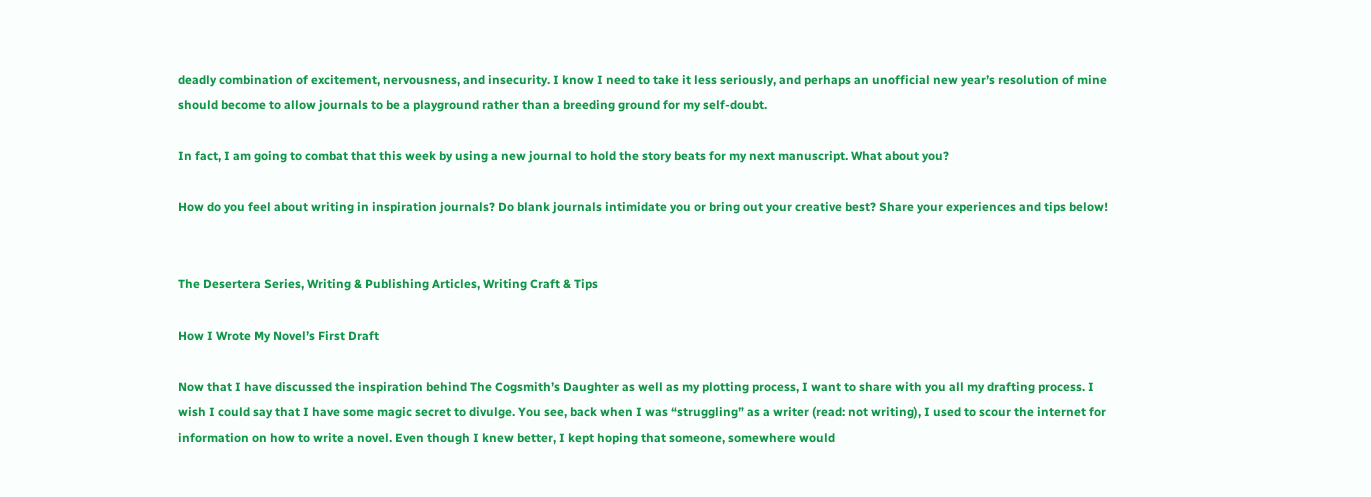deadly combination of excitement, nervousness, and insecurity. I know I need to take it less seriously, and perhaps an unofficial new year’s resolution of mine should become to allow journals to be a playground rather than a breeding ground for my self-doubt.

In fact, I am going to combat that this week by using a new journal to hold the story beats for my next manuscript. What about you?

How do you feel about writing in inspiration journals? Do blank journals intimidate you or bring out your creative best? Share your experiences and tips below!


The Desertera Series, Writing & Publishing Articles, Writing Craft & Tips

How I Wrote My Novel’s First Draft

Now that I have discussed the inspiration behind The Cogsmith’s Daughter as well as my plotting process, I want to share with you all my drafting process. I wish I could say that I have some magic secret to divulge. You see, back when I was “struggling” as a writer (read: not writing), I used to scour the internet for information on how to write a novel. Even though I knew better, I kept hoping that someone, somewhere would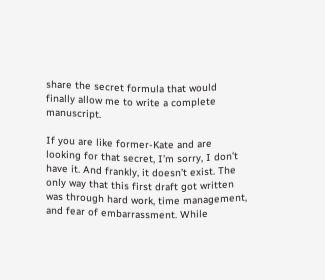share the secret formula that would finally allow me to write a complete manuscript.

If you are like former-Kate and are looking for that secret, I’m sorry, I don’t have it. And frankly, it doesn’t exist. The only way that this first draft got written was through hard work, time management, and fear of embarrassment. While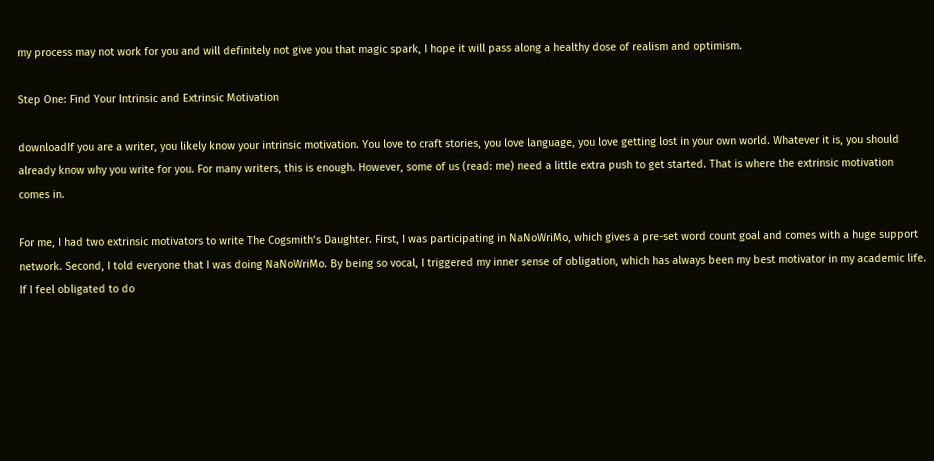my process may not work for you and will definitely not give you that magic spark, I hope it will pass along a healthy dose of realism and optimism.

Step One: Find Your Intrinsic and Extrinsic Motivation

downloadIf you are a writer, you likely know your intrinsic motivation. You love to craft stories, you love language, you love getting lost in your own world. Whatever it is, you should already know why you write for you. For many writers, this is enough. However, some of us (read: me) need a little extra push to get started. That is where the extrinsic motivation comes in.

For me, I had two extrinsic motivators to write The Cogsmith’s Daughter. First, I was participating in NaNoWriMo, which gives a pre-set word count goal and comes with a huge support network. Second, I told everyone that I was doing NaNoWriMo. By being so vocal, I triggered my inner sense of obligation, which has always been my best motivator in my academic life. If I feel obligated to do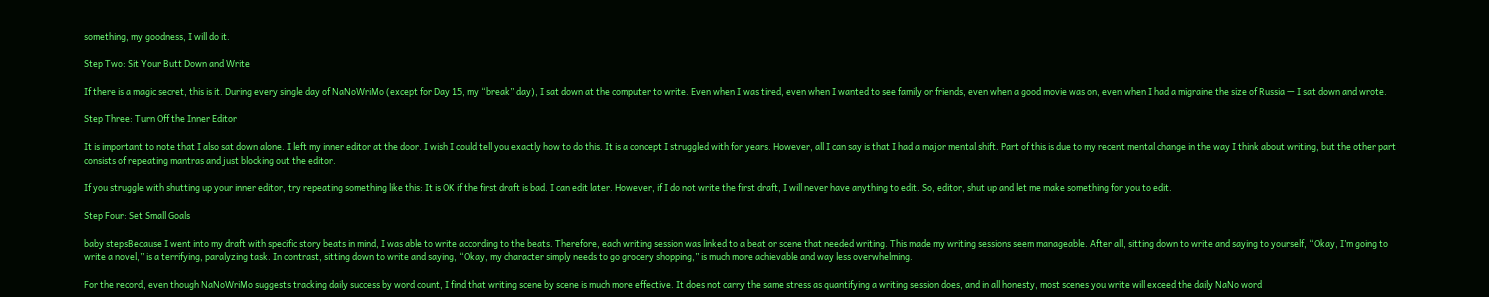something, my goodness, I will do it.

Step Two: Sit Your Butt Down and Write

If there is a magic secret, this is it. During every single day of NaNoWriMo (except for Day 15, my “break” day), I sat down at the computer to write. Even when I was tired, even when I wanted to see family or friends, even when a good movie was on, even when I had a migraine the size of Russia — I sat down and wrote.

Step Three: Turn Off the Inner Editor

It is important to note that I also sat down alone. I left my inner editor at the door. I wish I could tell you exactly how to do this. It is a concept I struggled with for years. However, all I can say is that I had a major mental shift. Part of this is due to my recent mental change in the way I think about writing, but the other part consists of repeating mantras and just blocking out the editor.

If you struggle with shutting up your inner editor, try repeating something like this: It is OK if the first draft is bad. I can edit later. However, if I do not write the first draft, I will never have anything to edit. So, editor, shut up and let me make something for you to edit.

Step Four: Set Small Goals

baby stepsBecause I went into my draft with specific story beats in mind, I was able to write according to the beats. Therefore, each writing session was linked to a beat or scene that needed writing. This made my writing sessions seem manageable. After all, sitting down to write and saying to yourself, “Okay, I’m going to write a novel,” is a terrifying, paralyzing task. In contrast, sitting down to write and saying, “Okay, my character simply needs to go grocery shopping,” is much more achievable and way less overwhelming.

For the record, even though NaNoWriMo suggests tracking daily success by word count, I find that writing scene by scene is much more effective. It does not carry the same stress as quantifying a writing session does, and in all honesty, most scenes you write will exceed the daily NaNo word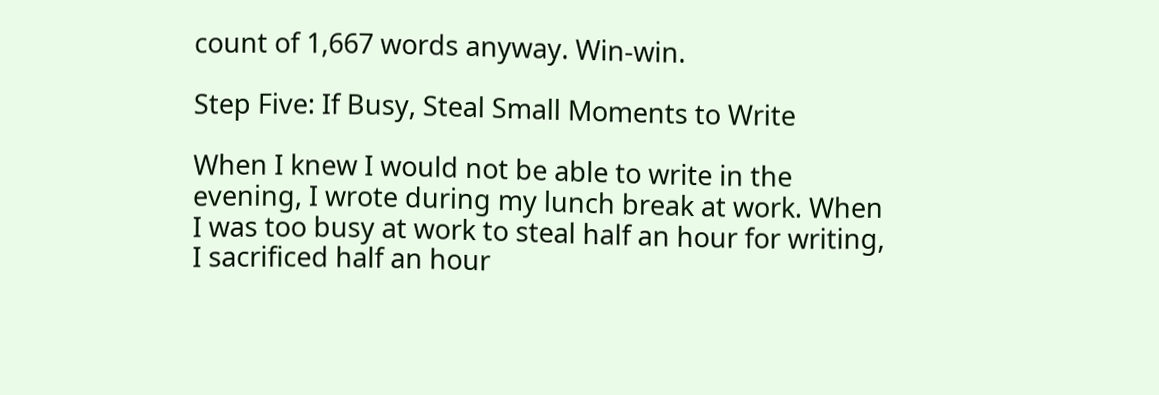count of 1,667 words anyway. Win-win.

Step Five: If Busy, Steal Small Moments to Write

When I knew I would not be able to write in the evening, I wrote during my lunch break at work. When I was too busy at work to steal half an hour for writing, I sacrificed half an hour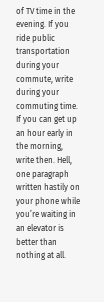of TV time in the evening. If you ride public transportation during your commute, write during your commuting time. If you can get up an hour early in the morning, write then. Hell, one paragraph written hastily on your phone while you’re waiting in an elevator is better than nothing at all.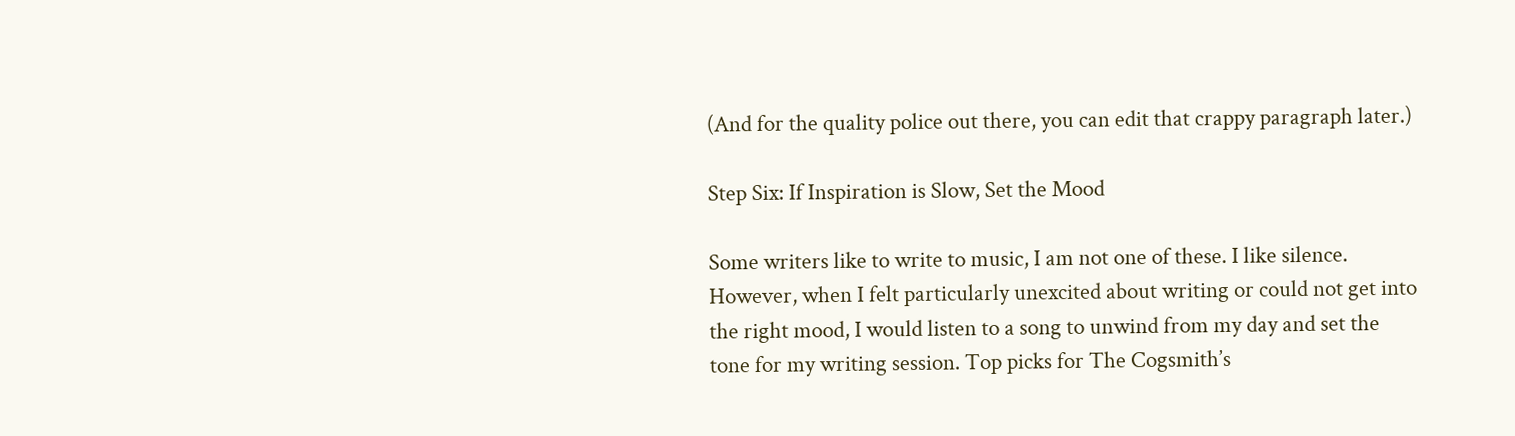(And for the quality police out there, you can edit that crappy paragraph later.)

Step Six: If Inspiration is Slow, Set the Mood

Some writers like to write to music, I am not one of these. I like silence. However, when I felt particularly unexcited about writing or could not get into the right mood, I would listen to a song to unwind from my day and set the tone for my writing session. Top picks for The Cogsmith’s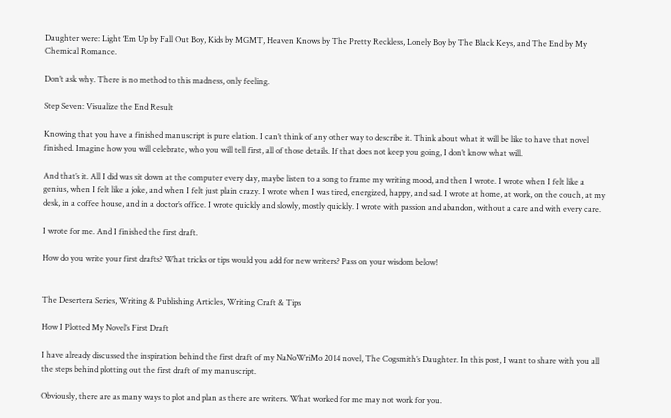Daughter were: Light ‘Em Up by Fall Out Boy, Kids by MGMT, Heaven Knows by The Pretty Reckless, Lonely Boy by The Black Keys, and The End by My Chemical Romance.

Don’t ask why. There is no method to this madness, only feeling.

Step Seven: Visualize the End Result

Knowing that you have a finished manuscript is pure elation. I can’t think of any other way to describe it. Think about what it will be like to have that novel finished. Imagine how you will celebrate, who you will tell first, all of those details. If that does not keep you going, I don’t know what will.

And that’s it. All I did was sit down at the computer every day, maybe listen to a song to frame my writing mood, and then I wrote. I wrote when I felt like a genius, when I felt like a joke, and when I felt just plain crazy. I wrote when I was tired, energized, happy, and sad. I wrote at home, at work, on the couch, at my desk, in a coffee house, and in a doctor’s office. I wrote quickly and slowly, mostly quickly. I wrote with passion and abandon, without a care and with every care.

I wrote for me. And I finished the first draft.

How do you write your first drafts? What tricks or tips would you add for new writers? Pass on your wisdom below!


The Desertera Series, Writing & Publishing Articles, Writing Craft & Tips

How I Plotted My Novel’s First Draft

I have already discussed the inspiration behind the first draft of my NaNoWriMo 2014 novel, The Cogsmith’s Daughter. In this post, I want to share with you all the steps behind plotting out the first draft of my manuscript.

Obviously, there are as many ways to plot and plan as there are writers. What worked for me may not work for you.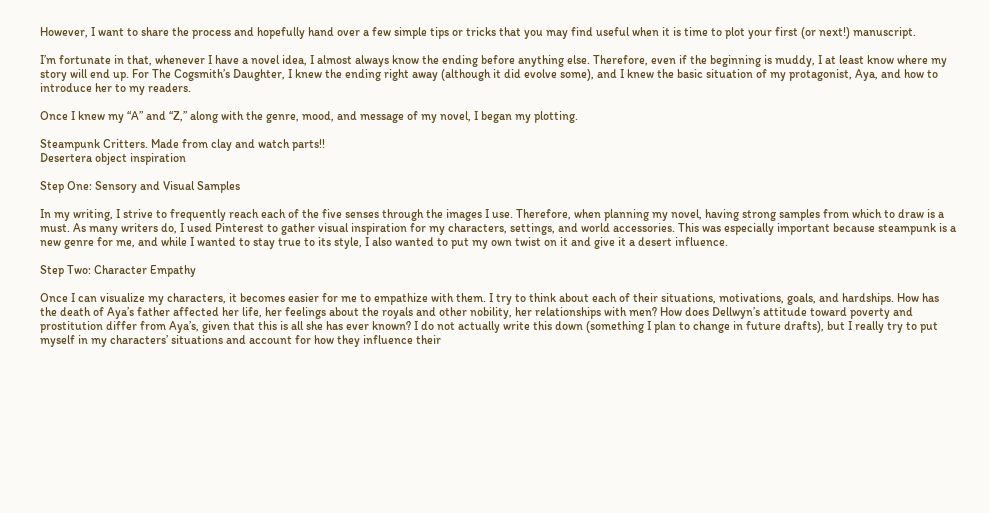However, I want to share the process and hopefully hand over a few simple tips or tricks that you may find useful when it is time to plot your first (or next!) manuscript.

I’m fortunate in that, whenever I have a novel idea, I almost always know the ending before anything else. Therefore, even if the beginning is muddy, I at least know where my story will end up. For The Cogsmith’s Daughter, I knew the ending right away (although it did evolve some), and I knew the basic situation of my protagonist, Aya, and how to introduce her to my readers.

Once I knew my “A” and “Z,” along with the genre, mood, and message of my novel, I began my plotting.

Steampunk Critters. Made from clay and watch parts!!
Desertera object inspiration

Step One: Sensory and Visual Samples

In my writing, I strive to frequently reach each of the five senses through the images I use. Therefore, when planning my novel, having strong samples from which to draw is a must. As many writers do, I used Pinterest to gather visual inspiration for my characters, settings, and world accessories. This was especially important because steampunk is a new genre for me, and while I wanted to stay true to its style, I also wanted to put my own twist on it and give it a desert influence.

Step Two: Character Empathy

Once I can visualize my characters, it becomes easier for me to empathize with them. I try to think about each of their situations, motivations, goals, and hardships. How has the death of Aya’s father affected her life, her feelings about the royals and other nobility, her relationships with men? How does Dellwyn’s attitude toward poverty and prostitution differ from Aya’s, given that this is all she has ever known? I do not actually write this down (something I plan to change in future drafts), but I really try to put myself in my characters’ situations and account for how they influence their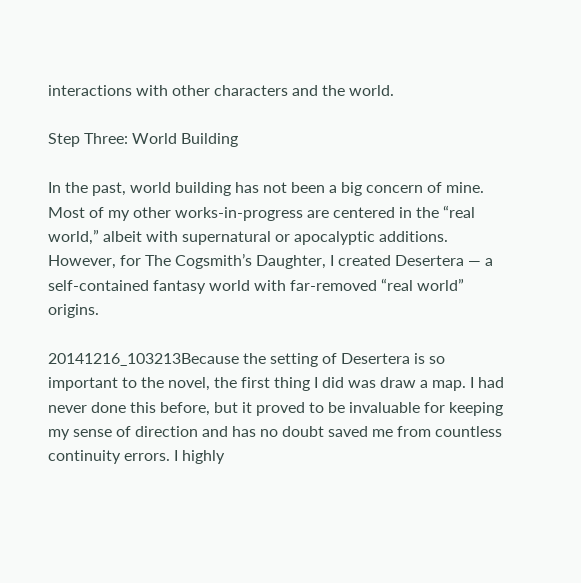interactions with other characters and the world.

Step Three: World Building

In the past, world building has not been a big concern of mine. Most of my other works-in-progress are centered in the “real world,” albeit with supernatural or apocalyptic additions. However, for The Cogsmith’s Daughter, I created Desertera — a self-contained fantasy world with far-removed “real world” origins.

20141216_103213Because the setting of Desertera is so important to the novel, the first thing I did was draw a map. I had never done this before, but it proved to be invaluable for keeping my sense of direction and has no doubt saved me from countless continuity errors. I highly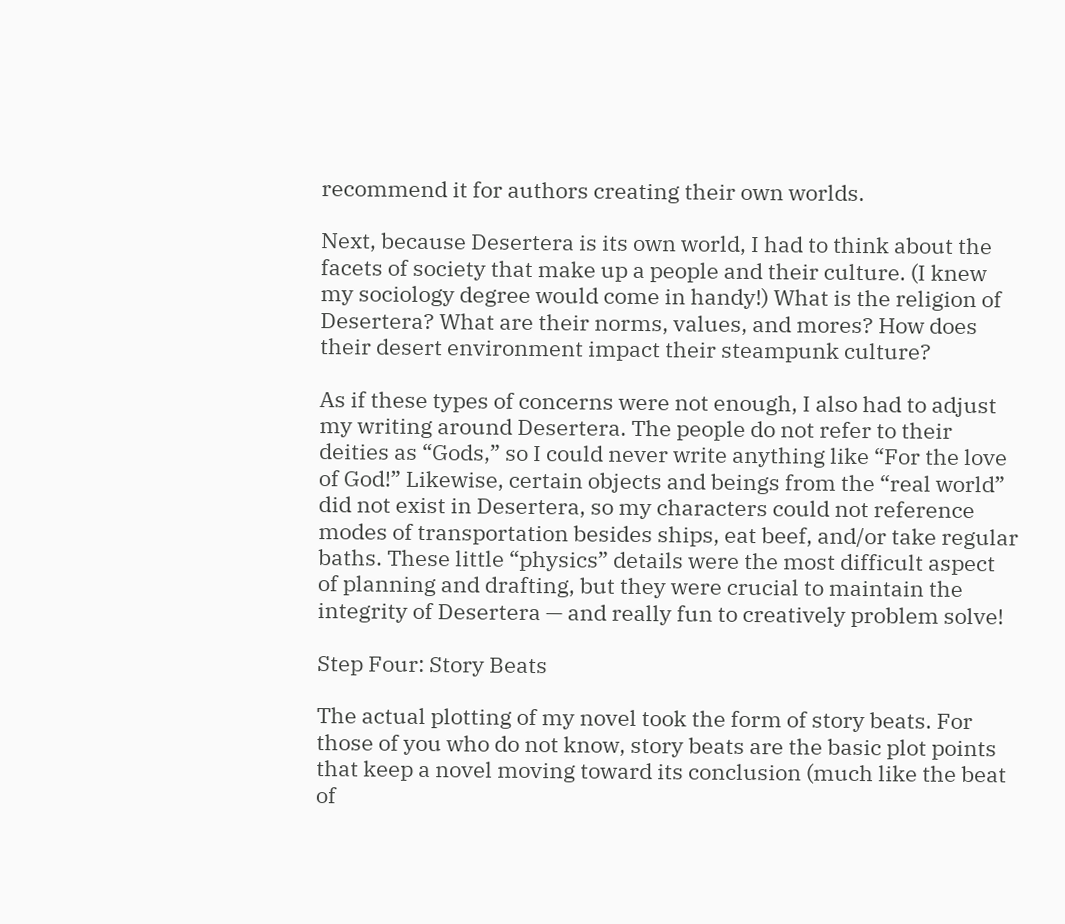recommend it for authors creating their own worlds.

Next, because Desertera is its own world, I had to think about the facets of society that make up a people and their culture. (I knew my sociology degree would come in handy!) What is the religion of Desertera? What are their norms, values, and mores? How does their desert environment impact their steampunk culture?

As if these types of concerns were not enough, I also had to adjust my writing around Desertera. The people do not refer to their deities as “Gods,” so I could never write anything like “For the love of God!” Likewise, certain objects and beings from the “real world” did not exist in Desertera, so my characters could not reference modes of transportation besides ships, eat beef, and/or take regular baths. These little “physics” details were the most difficult aspect of planning and drafting, but they were crucial to maintain the integrity of Desertera — and really fun to creatively problem solve!

Step Four: Story Beats

The actual plotting of my novel took the form of story beats. For those of you who do not know, story beats are the basic plot points that keep a novel moving toward its conclusion (much like the beat of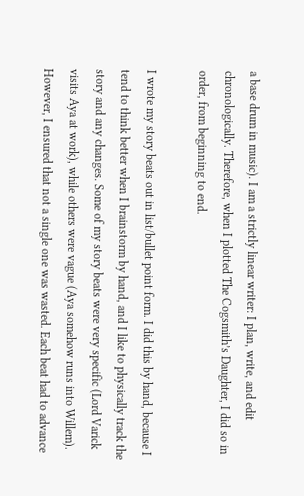a base drum in music). I am a strictly linear writer: I plan, write, and edit chronologically. Therefore, when I plotted The Cogsmith’s Daughter, I did so in order, from beginning to end.

I wrote my story beats out in list/bullet point form. I did this by hand, because I tend to think better when I brainstorm by hand, and I like to physically track the story and any changes. Some of my story beats were very specific (Lord Varick visits Aya at work), while others were vague (Aya somehow runs into Willem). However, I ensured that not a single one was wasted. Each beat had to advance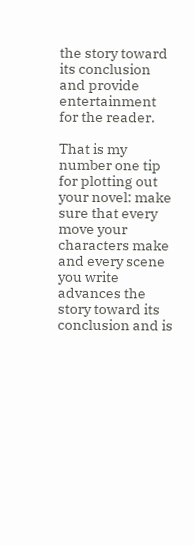the story toward its conclusion and provide entertainment for the reader.

That is my number one tip for plotting out your novel: make sure that every move your characters make and every scene you write advances the story toward its conclusion and is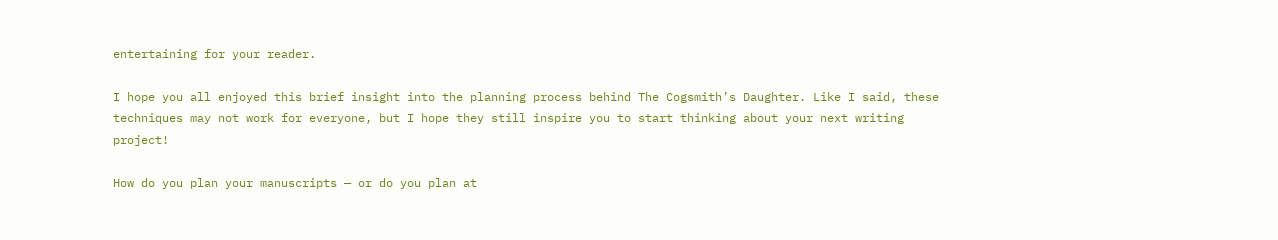entertaining for your reader.

I hope you all enjoyed this brief insight into the planning process behind The Cogsmith’s Daughter. Like I said, these techniques may not work for everyone, but I hope they still inspire you to start thinking about your next writing project!

How do you plan your manuscripts — or do you plan at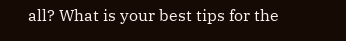all? What is your best tips for the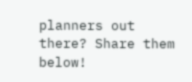planners out there? Share them below!